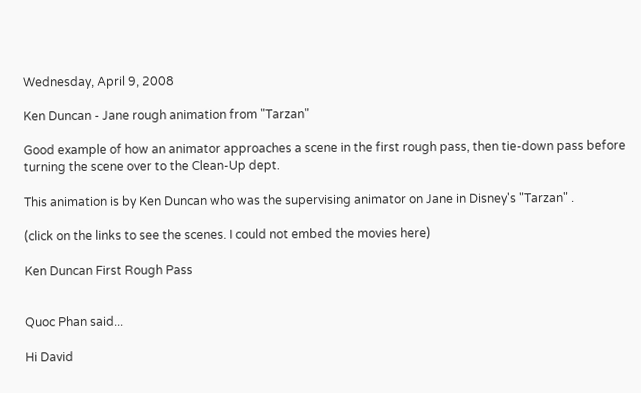Wednesday, April 9, 2008

Ken Duncan - Jane rough animation from "Tarzan"

Good example of how an animator approaches a scene in the first rough pass, then tie-down pass before turning the scene over to the Clean-Up dept.

This animation is by Ken Duncan who was the supervising animator on Jane in Disney's "Tarzan" .

(click on the links to see the scenes. I could not embed the movies here)

Ken Duncan First Rough Pass


Quoc Phan said...

Hi David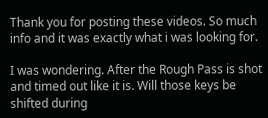Thank you for posting these videos. So much info and it was exactly what i was looking for.

I was wondering. After the Rough Pass is shot and timed out like it is. Will those keys be shifted during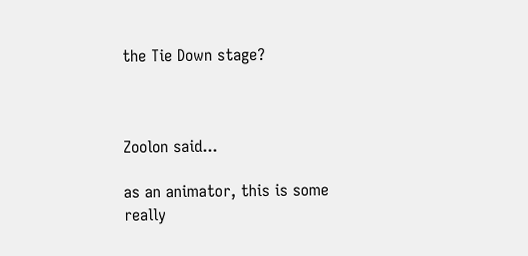the Tie Down stage?



Zoolon said...

as an animator, this is some really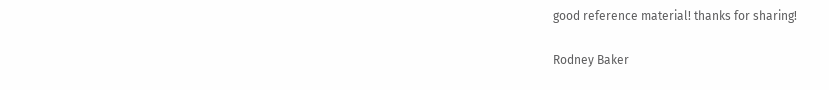good reference material! thanks for sharing!

Rodney Baker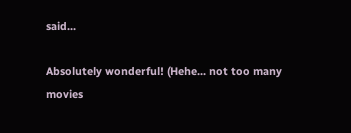said...

Absolutely wonderful! (Hehe... not too many movies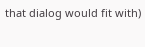that dialog would fit with)